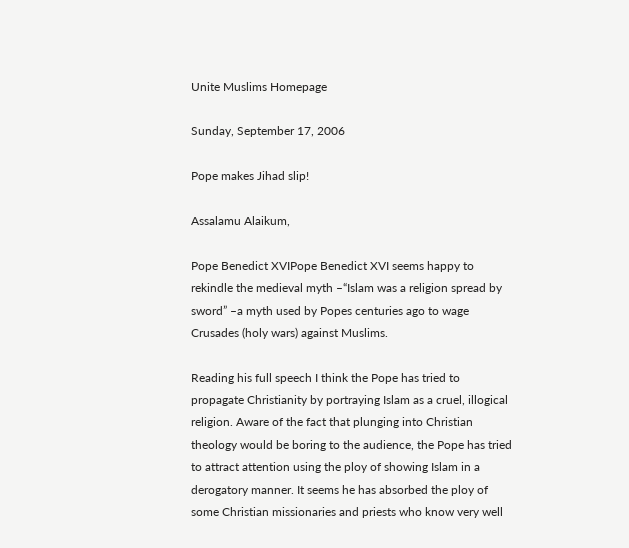Unite Muslims Homepage

Sunday, September 17, 2006

Pope makes Jihad slip!

Assalamu Alaikum,

Pope Benedict XVIPope Benedict XVI seems happy to rekindle the medieval myth –“Islam was a religion spread by sword” –a myth used by Popes centuries ago to wage Crusades (holy wars) against Muslims.

Reading his full speech I think the Pope has tried to propagate Christianity by portraying Islam as a cruel, illogical religion. Aware of the fact that plunging into Christian theology would be boring to the audience, the Pope has tried to attract attention using the ploy of showing Islam in a derogatory manner. It seems he has absorbed the ploy of some Christian missionaries and priests who know very well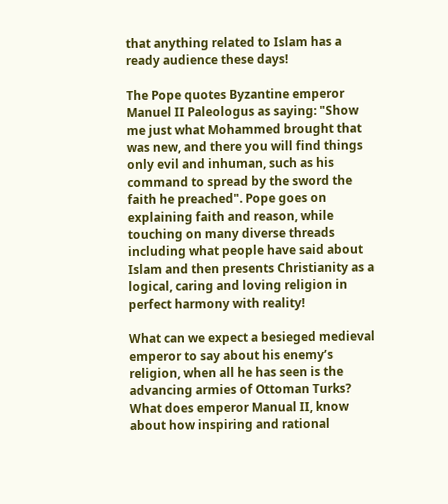that anything related to Islam has a ready audience these days!

The Pope quotes Byzantine emperor Manuel II Paleologus as saying: "Show me just what Mohammed brought that was new, and there you will find things only evil and inhuman, such as his command to spread by the sword the faith he preached". Pope goes on explaining faith and reason, while touching on many diverse threads including what people have said about Islam and then presents Christianity as a logical, caring and loving religion in perfect harmony with reality!

What can we expect a besieged medieval emperor to say about his enemy’s religion, when all he has seen is the advancing armies of Ottoman Turks? What does emperor Manual II, know about how inspiring and rational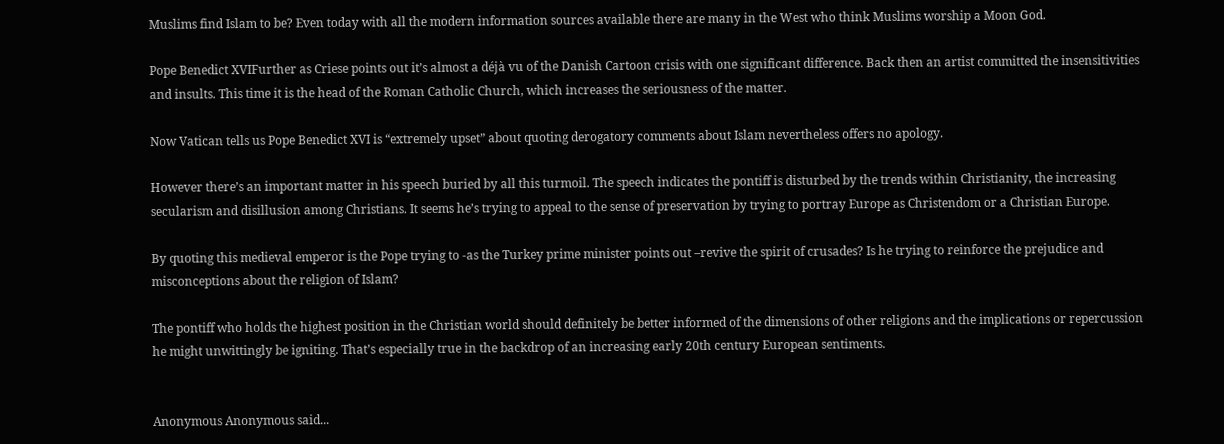Muslims find Islam to be? Even today with all the modern information sources available there are many in the West who think Muslims worship a Moon God.

Pope Benedict XVIFurther as Criese points out it’s almost a déjà vu of the Danish Cartoon crisis with one significant difference. Back then an artist committed the insensitivities and insults. This time it is the head of the Roman Catholic Church, which increases the seriousness of the matter.

Now Vatican tells us Pope Benedict XVI is “extremely upset” about quoting derogatory comments about Islam nevertheless offers no apology.

However there’s an important matter in his speech buried by all this turmoil. The speech indicates the pontiff is disturbed by the trends within Christianity, the increasing secularism and disillusion among Christians. It seems he’s trying to appeal to the sense of preservation by trying to portray Europe as Christendom or a Christian Europe.

By quoting this medieval emperor is the Pope trying to -as the Turkey prime minister points out –revive the spirit of crusades? Is he trying to reinforce the prejudice and misconceptions about the religion of Islam?

The pontiff who holds the highest position in the Christian world should definitely be better informed of the dimensions of other religions and the implications or repercussion he might unwittingly be igniting. That’s especially true in the backdrop of an increasing early 20th century European sentiments.


Anonymous Anonymous said...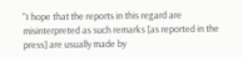"I hope that the reports in this regard are misinterpreted as such remarks [as reported in the press] are usually made by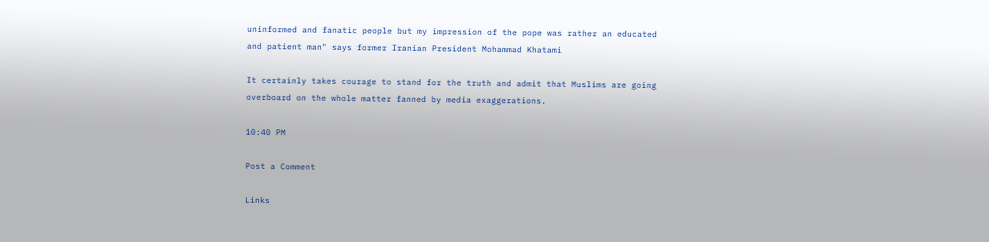uninformed and fanatic people but my impression of the pope was rather an educated and patient man" says former Iranian President Mohammad Khatami

It certainly takes courage to stand for the truth and admit that Muslims are going overboard on the whole matter fanned by media exaggerations.

10:40 PM

Post a Comment

Links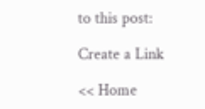to this post:

Create a Link

<< Home